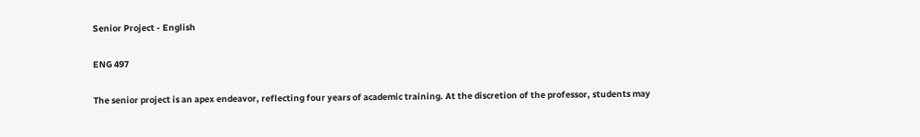Senior Project - English

ENG 497

The senior project is an apex endeavor, reflecting four years of academic training. At the discretion of the professor, students may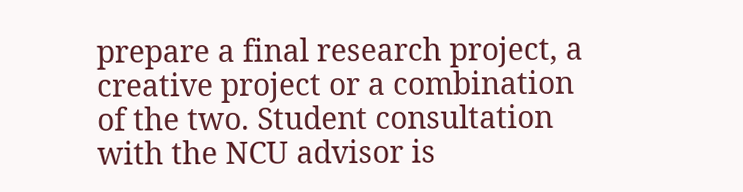prepare a final research project, a creative project or a combination of the two. Student consultation with the NCU advisor is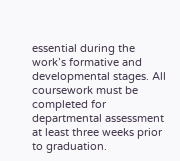essential during the work’s formative and developmental stages. All coursework must be completed for departmental assessment at least three weeks prior to graduation.